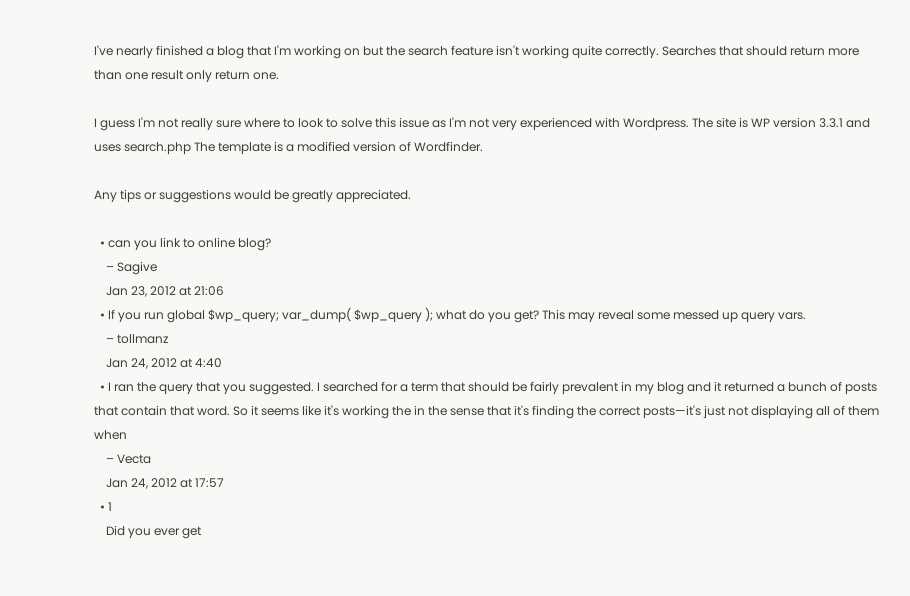I've nearly finished a blog that I'm working on but the search feature isn't working quite correctly. Searches that should return more than one result only return one.

I guess I'm not really sure where to look to solve this issue as I'm not very experienced with Wordpress. The site is WP version 3.3.1 and uses search.php The template is a modified version of Wordfinder.

Any tips or suggestions would be greatly appreciated.

  • can you link to online blog?
    – Sagive
    Jan 23, 2012 at 21:06
  • If you run global $wp_query; var_dump( $wp_query ); what do you get? This may reveal some messed up query vars.
    – tollmanz
    Jan 24, 2012 at 4:40
  • I ran the query that you suggested. I searched for a term that should be fairly prevalent in my blog and it returned a bunch of posts that contain that word. So it seems like it's working the in the sense that it's finding the correct posts—it's just not displaying all of them when
    – Vecta
    Jan 24, 2012 at 17:57
  • 1
    Did you ever get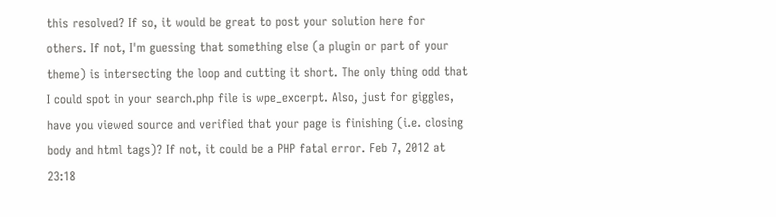this resolved? If so, it would be great to post your solution here for others. If not, I'm guessing that something else (a plugin or part of your theme) is intersecting the loop and cutting it short. The only thing odd that I could spot in your search.php file is wpe_excerpt. Also, just for giggles, have you viewed source and verified that your page is finishing (i.e. closing body and html tags)? If not, it could be a PHP fatal error. Feb 7, 2012 at 23:18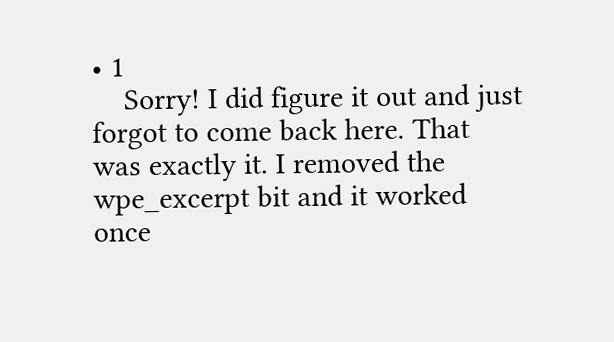• 1
    Sorry! I did figure it out and just forgot to come back here. That was exactly it. I removed the wpe_excerpt bit and it worked once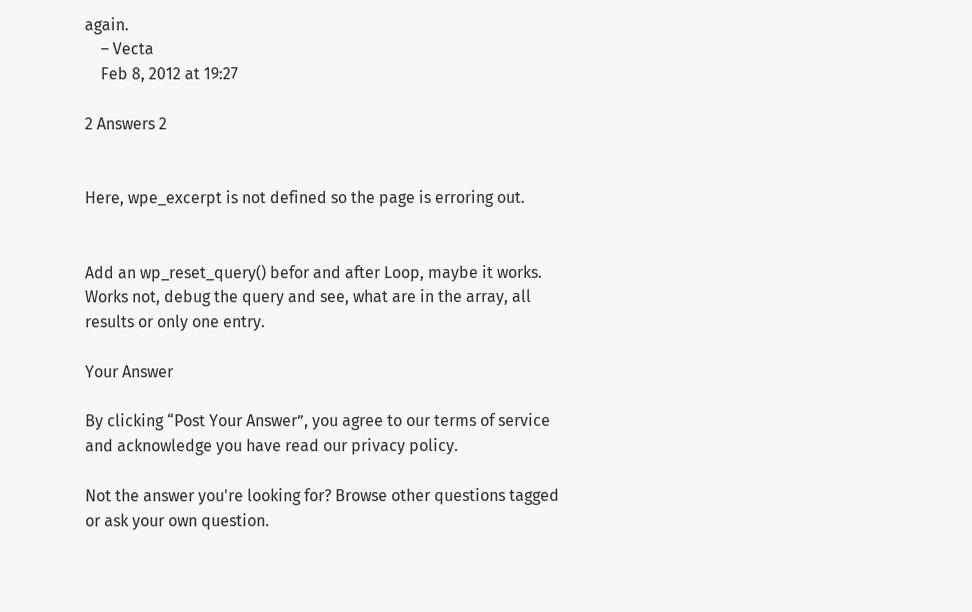again.
    – Vecta
    Feb 8, 2012 at 19:27

2 Answers 2


Here, wpe_excerpt is not defined so the page is erroring out.


Add an wp_reset_query() befor and after Loop, maybe it works. Works not, debug the query and see, what are in the array, all results or only one entry.

Your Answer

By clicking “Post Your Answer”, you agree to our terms of service and acknowledge you have read our privacy policy.

Not the answer you're looking for? Browse other questions tagged or ask your own question.